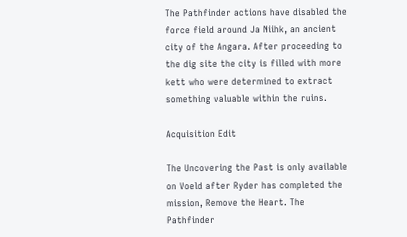The Pathfinder actions have disabled the force field around Ja Niihk, an ancient city of the Angara. After proceeding to the dig site the city is filled with more kett who were determined to extract something valuable within the ruins.

Acquisition Edit

The Uncovering the Past is only available on Voeld after Ryder has completed the mission, Remove the Heart. The Pathfinder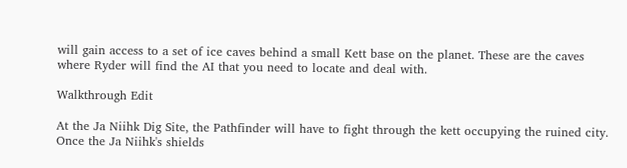will gain access to a set of ice caves behind a small Kett base on the planet. These are the caves where Ryder will find the AI that you need to locate and deal with.

Walkthrough Edit

At the Ja Niihk Dig Site, the Pathfinder will have to fight through the kett occupying the ruined city. Once the Ja Niihk's shields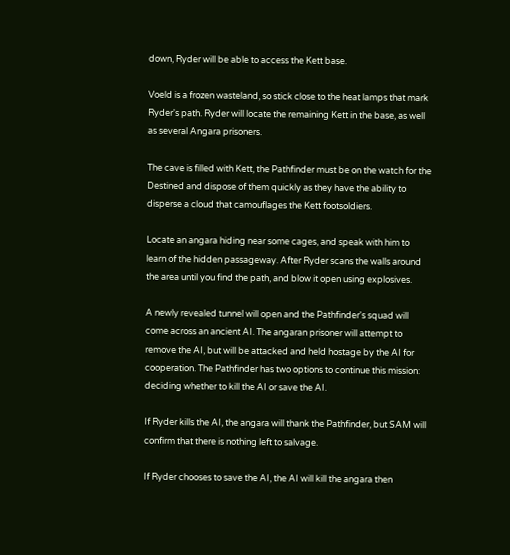down, Ryder will be able to access the Kett base.

Voeld is a frozen wasteland, so stick close to the heat lamps that mark Ryder's path. Ryder will locate the remaining Kett in the base, as well as several Angara prisoners.

The cave is filled with Kett, the Pathfinder must be on the watch for the Destined and dispose of them quickly as they have the ability to disperse a cloud that camouflages the Kett footsoldiers.

Locate an angara hiding near some cages, and speak with him to learn of the hidden passageway. After Ryder scans the walls around the area until you find the path, and blow it open using explosives.

A newly revealed tunnel will open and the Pathfinder's squad will come across an ancient AI. The angaran prisoner will attempt to remove the AI, but will be attacked and held hostage by the AI for cooperation. The Pathfinder has two options to continue this mission: deciding whether to kill the AI or save the AI.

If Ryder kills the AI, the angara will thank the Pathfinder, but SAM will confirm that there is nothing left to salvage.

If Ryder chooses to save the AI, the AI will kill the angara then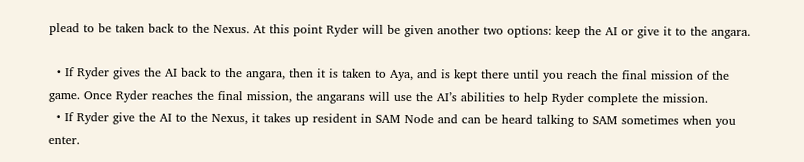plead to be taken back to the Nexus. At this point Ryder will be given another two options: keep the AI or give it to the angara.

  • If Ryder gives the AI back to the angara, then it is taken to Aya, and is kept there until you reach the final mission of the game. Once Ryder reaches the final mission, the angarans will use the AI’s abilities to help Ryder complete the mission.
  • If Ryder give the AI to the Nexus, it takes up resident in SAM Node and can be heard talking to SAM sometimes when you enter.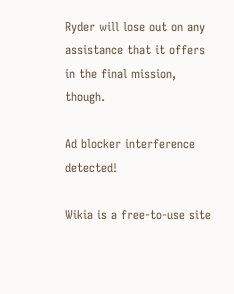Ryder will lose out on any assistance that it offers in the final mission, though.

Ad blocker interference detected!

Wikia is a free-to-use site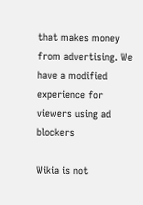that makes money from advertising. We have a modified experience for viewers using ad blockers

Wikia is not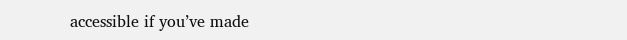accessible if you’ve made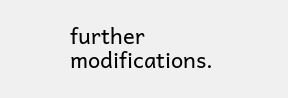further modifications.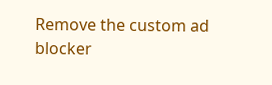Remove the custom ad blocker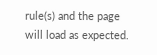rule(s) and the page will load as expected.